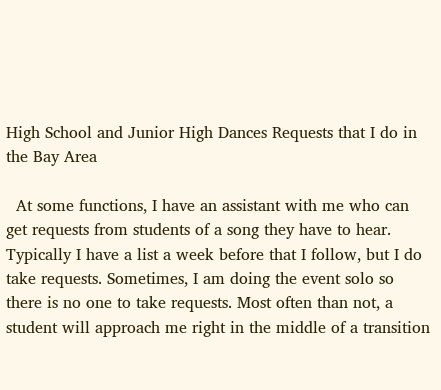High School and Junior High Dances Requests that I do in the Bay Area

  At some functions, I have an assistant with me who can get requests from students of a song they have to hear. Typically I have a list a week before that I follow, but I do take requests. Sometimes, I am doing the event solo so there is no one to take requests. Most often than not, a student will approach me right in the middle of a transition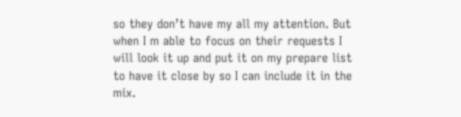so they don’t have my all my attention. But when I m able to focus on their requests I will look it up and put it on my prepare list to have it close by so I can include it in the mix.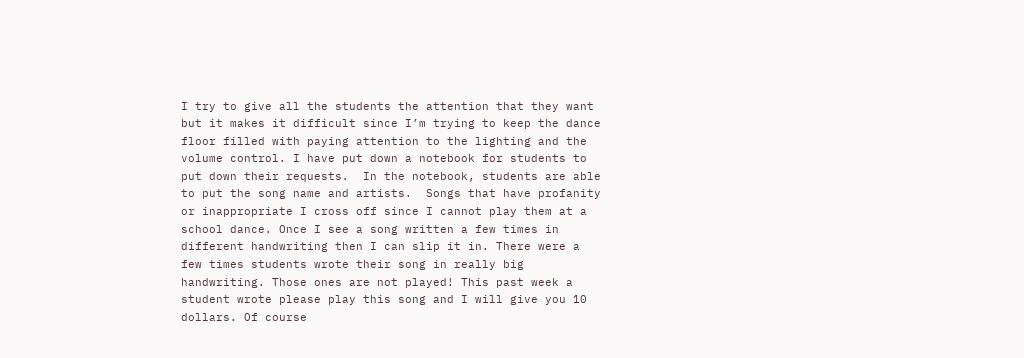I try to give all the students the attention that they want but it makes it difficult since I’m trying to keep the dance floor filled with paying attention to the lighting and the volume control. I have put down a notebook for students to put down their requests.  In the notebook, students are able to put the song name and artists.  Songs that have profanity or inappropriate I cross off since I cannot play them at a school dance. Once I see a song written a few times in different handwriting then I can slip it in. There were a few times students wrote their song in really big handwriting. Those ones are not played! This past week a student wrote please play this song and I will give you 10 dollars. Of course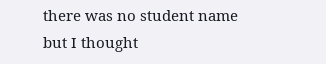there was no student name but I thought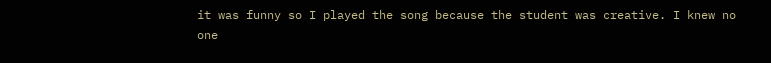it was funny so I played the song because the student was creative. I knew no one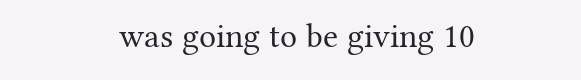was going to be giving 10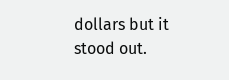dollars but it stood out.